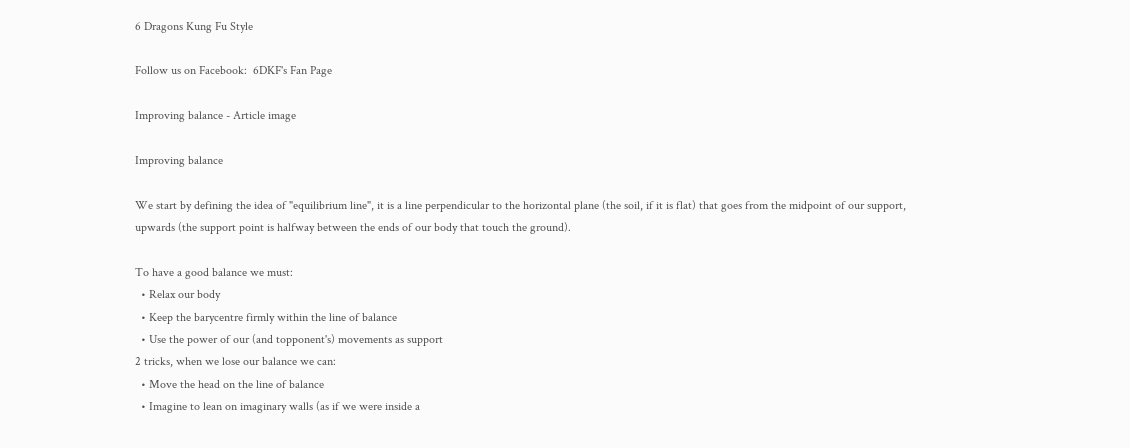6 Dragons Kung Fu Style

Follow us on Facebook:  6DKF's Fan Page

Improving balance - Article image

Improving balance

We start by defining the idea of "equilibrium line", it is a line perpendicular to the horizontal plane (the soil, if it is flat) that goes from the midpoint of our support, upwards (the support point is halfway between the ends of our body that touch the ground).

To have a good balance we must:
  • Relax our body
  • Keep the barycentre firmly within the line of balance
  • Use the power of our (and topponent's) movements as support
2 tricks, when we lose our balance we can:
  • Move the head on the line of balance
  • Imagine to lean on imaginary walls (as if we were inside a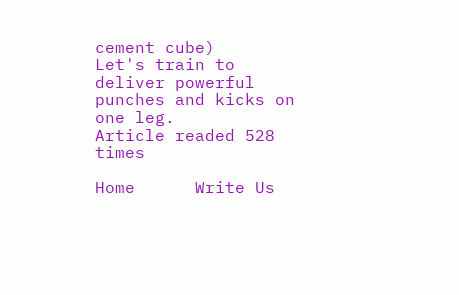cement cube)
Let's train to deliver powerful punches and kicks on one leg.
Article readed 528 times

Home      Write Us